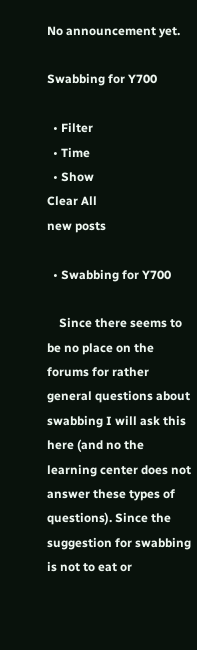No announcement yet.

Swabbing for Y700

  • Filter
  • Time
  • Show
Clear All
new posts

  • Swabbing for Y700

    Since there seems to be no place on the forums for rather general questions about swabbing I will ask this here (and no the learning center does not answer these types of questions). Since the suggestion for swabbing is not to eat or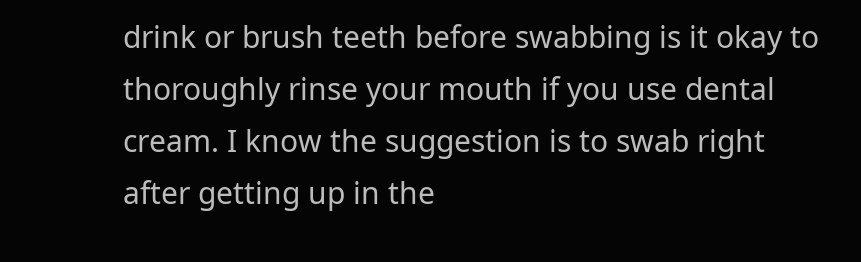drink or brush teeth before swabbing is it okay to thoroughly rinse your mouth if you use dental cream. I know the suggestion is to swab right after getting up in the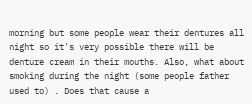morning but some people wear their dentures all night so it's very possible there will be denture cream in their mouths. Also, what about smoking during the night (some people father used to) . Does that cause a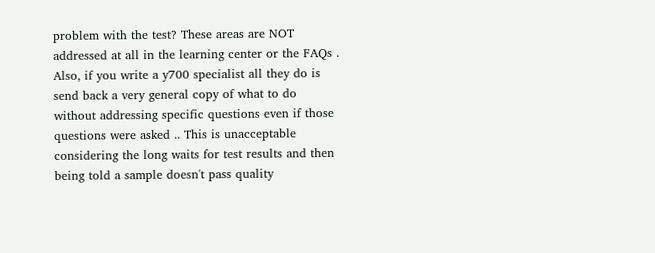problem with the test? These areas are NOT addressed at all in the learning center or the FAQs . Also, if you write a y700 specialist all they do is send back a very general copy of what to do without addressing specific questions even if those questions were asked .. This is unacceptable considering the long waits for test results and then being told a sample doesn't pass quality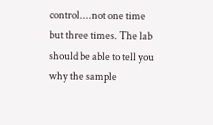control....not one time but three times. The lab should be able to tell you why the sample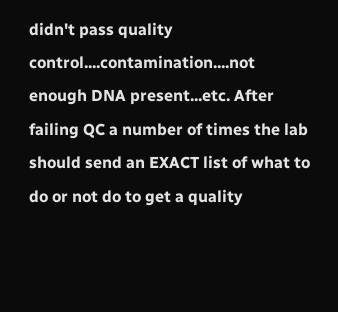didn't pass quality control....contamination....not enough DNA present...etc. After failing QC a number of times the lab should send an EXACT list of what to do or not do to get a quality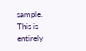sample. This is entirely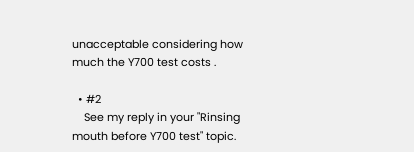unacceptable considering how much the Y700 test costs .

  • #2
    See my reply in your "Rinsing mouth before Y700 test" topic.